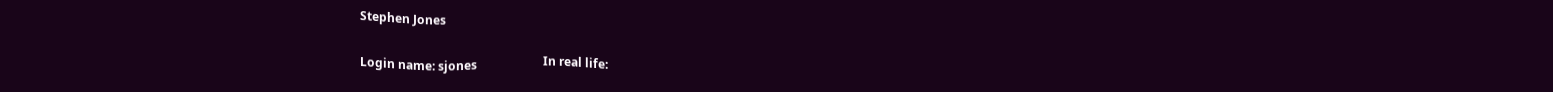Stephen Jones

Login name: sjones                      In real life: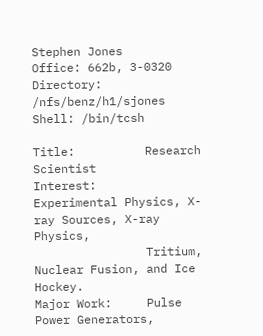Stephen Jones
Office: 662b, 3-0320
Directory: /nfs/benz/h1/sjones          Shell: /bin/tcsh

Title:          Research Scientist
Interest:       Experimental Physics, X-ray Sources, X-ray Physics,
                Tritium, Nuclear Fusion, and Ice Hockey.
Major Work:     Pulse Power Generators,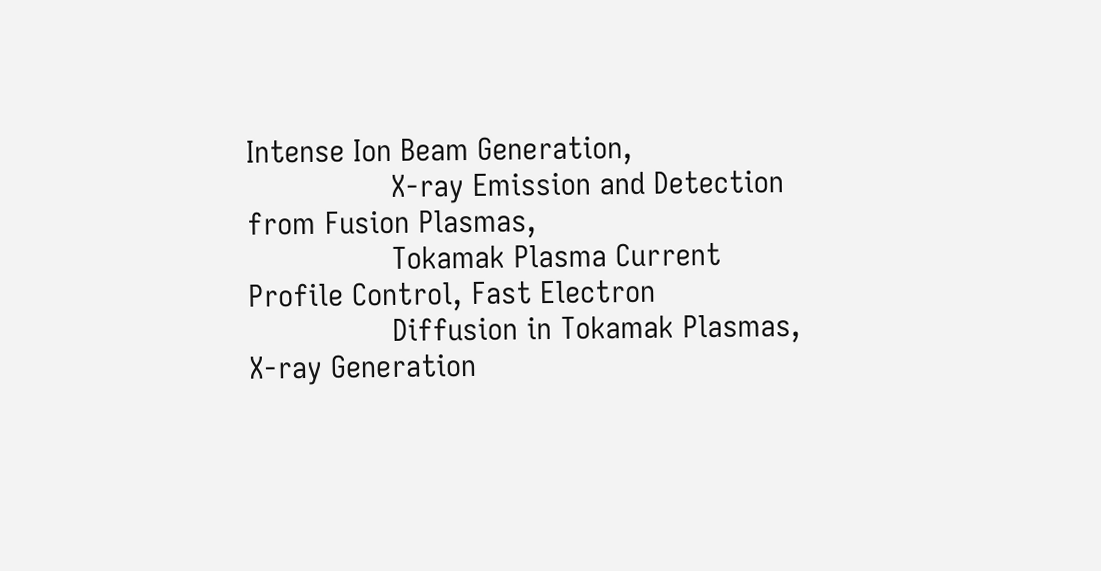Intense Ion Beam Generation,
                X-ray Emission and Detection from Fusion Plasmas,
                Tokamak Plasma Current Profile Control, Fast Electron
                Diffusion in Tokamak Plasmas, X-ray Generation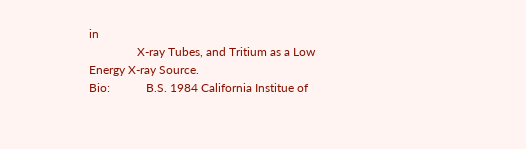in
                X-ray Tubes, and Tritium as a Low Energy X-ray Source.
Bio:            B.S. 1984 California Institue of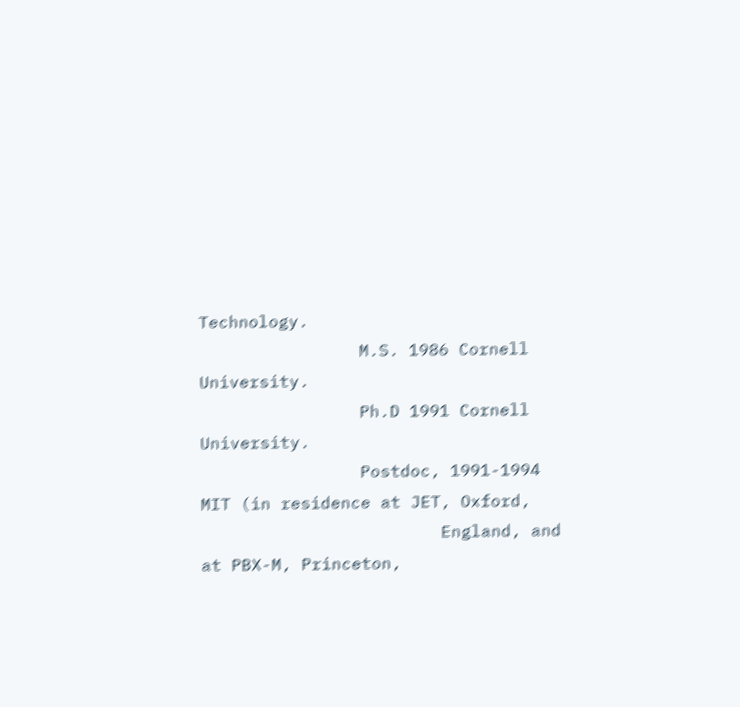Technology.
                M.S. 1986 Cornell University.
                Ph.D 1991 Cornell University.
                Postdoc, 1991-1994 MIT (in residence at JET, Oxford,
                        England, and at PBX-M, Princeton,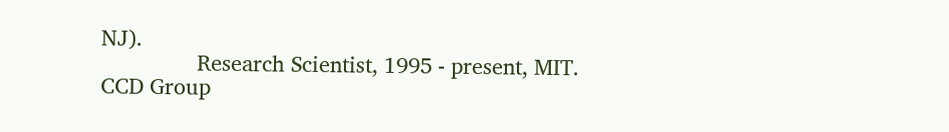NJ).
                Research Scientist, 1995 - present, MIT.
CCD Group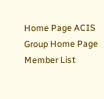Home Page ACIS Group Home Page Member List